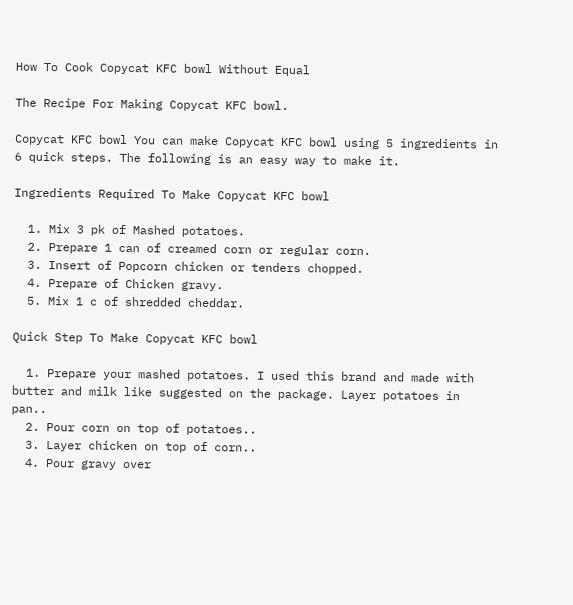How To Cook Copycat KFC bowl Without Equal

The Recipe For Making Copycat KFC bowl.

Copycat KFC bowl You can make Copycat KFC bowl using 5 ingredients in 6 quick steps. The following is an easy way to make it.

Ingredients Required To Make Copycat KFC bowl

  1. Mix 3 pk of Mashed potatoes.
  2. Prepare 1 can of creamed corn or regular corn.
  3. Insert of Popcorn chicken or tenders chopped.
  4. Prepare of Chicken gravy.
  5. Mix 1 c of shredded cheddar.

Quick Step To Make Copycat KFC bowl

  1. Prepare your mashed potatoes. I used this brand and made with butter and milk like suggested on the package. Layer potatoes in pan..
  2. Pour corn on top of potatoes..
  3. Layer chicken on top of corn..
  4. Pour gravy over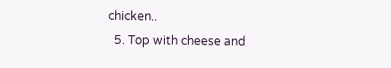chicken..
  5. Top with cheese and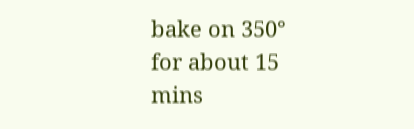bake on 350° for about 15 mins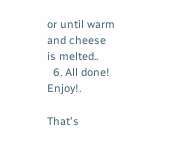or until warm and cheese is melted..
  6. All done! Enjoy!.

That's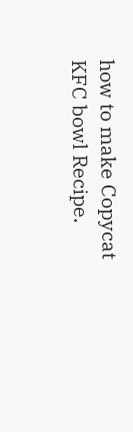how to make Copycat KFC bowl Recipe.